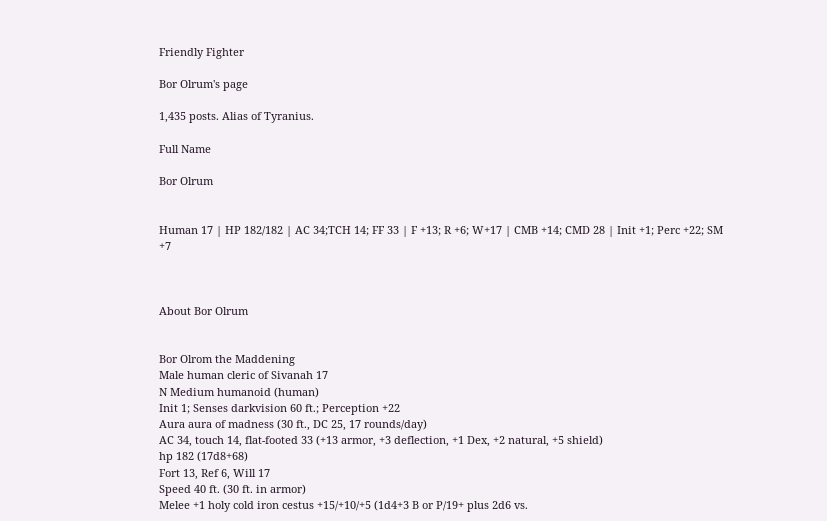Friendly Fighter

Bor Olrum's page

1,435 posts. Alias of Tyranius.

Full Name

Bor Olrum


Human 17 | HP 182/182 | AC 34;TCH 14; FF 33 | F +13; R +6; W+17 | CMB +14; CMD 28 | Init +1; Perc +22; SM +7



About Bor Olrum


Bor Olrom the Maddening
Male human cleric of Sivanah 17
N Medium humanoid (human)
Init 1; Senses darkvision 60 ft.; Perception +22
Aura aura of madness (30 ft., DC 25, 17 rounds/day)
AC 34, touch 14, flat-footed 33 (+13 armor, +3 deflection, +1 Dex, +2 natural, +5 shield)
hp 182 (17d8+68)
Fort 13, Ref 6, Will 17
Speed 40 ft. (30 ft. in armor)
Melee +1 holy cold iron cestus +15/+10/+5 (1d4+3 B or P/19+ plus 2d6 vs.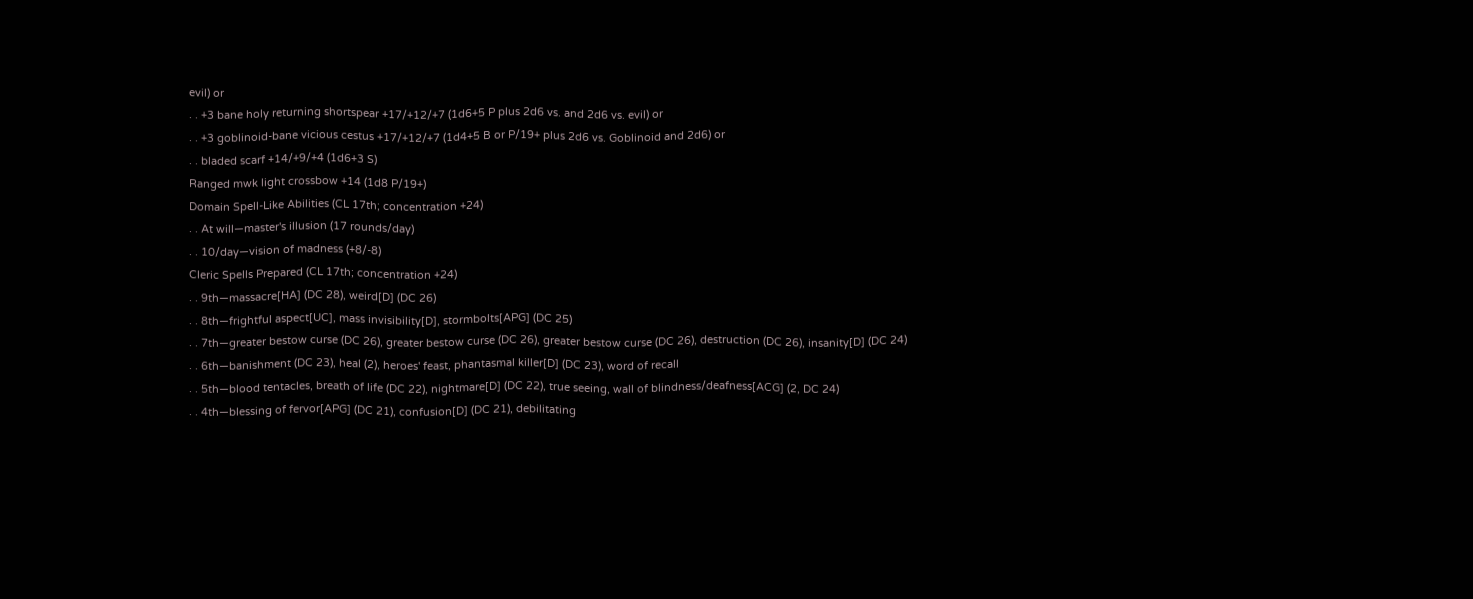evil) or
. . +3 bane holy returning shortspear +17/+12/+7 (1d6+5 P plus 2d6 vs. and 2d6 vs. evil) or
. . +3 goblinoid-bane vicious cestus +17/+12/+7 (1d4+5 B or P/19+ plus 2d6 vs. Goblinoid and 2d6) or
. . bladed scarf +14/+9/+4 (1d6+3 S)
Ranged mwk light crossbow +14 (1d8 P/19+)
Domain Spell-Like Abilities (CL 17th; concentration +24)
. . At will—master's illusion (17 rounds/day)
. . 10/day—vision of madness (+8/-8)
Cleric Spells Prepared (CL 17th; concentration +24)
. . 9th—massacre[HA] (DC 28), weird[D] (DC 26)
. . 8th—frightful aspect[UC], mass invisibility[D], stormbolts[APG] (DC 25)
. . 7th—greater bestow curse (DC 26), greater bestow curse (DC 26), greater bestow curse (DC 26), destruction (DC 26), insanity[D] (DC 24)
. . 6th—banishment (DC 23), heal (2), heroes' feast, phantasmal killer[D] (DC 23), word of recall
. . 5th—blood tentacles, breath of life (DC 22), nightmare[D] (DC 22), true seeing, wall of blindness/deafness[ACG] (2, DC 24)
. . 4th—blessing of fervor[APG] (DC 21), confusion[D] (DC 21), debilitating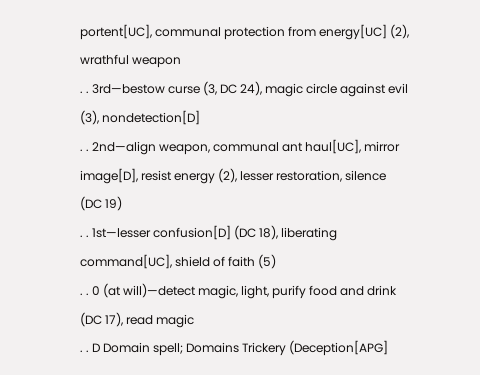portent[UC], communal protection from energy[UC] (2), wrathful weapon
. . 3rd—bestow curse (3, DC 24), magic circle against evil (3), nondetection[D]
. . 2nd—align weapon, communal ant haul[UC], mirror image[D], resist energy (2), lesser restoration, silence (DC 19)
. . 1st—lesser confusion[D] (DC 18), liberating command[UC], shield of faith (5)
. . 0 (at will)—detect magic, light, purify food and drink (DC 17), read magic
. . D Domain spell; Domains Trickery (Deception[APG]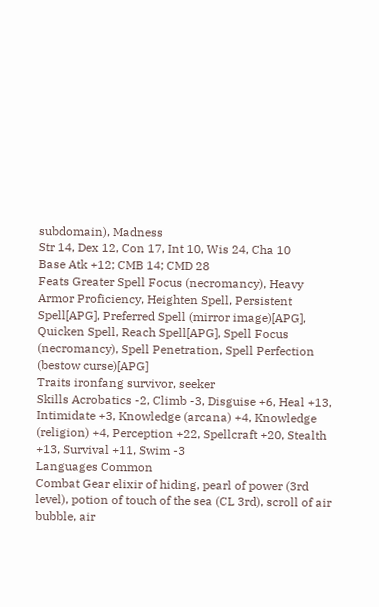subdomain), Madness
Str 14, Dex 12, Con 17, Int 10, Wis 24, Cha 10
Base Atk +12; CMB 14; CMD 28
Feats Greater Spell Focus (necromancy), Heavy Armor Proficiency, Heighten Spell, Persistent Spell[APG], Preferred Spell (mirror image)[APG], Quicken Spell, Reach Spell[APG], Spell Focus (necromancy), Spell Penetration, Spell Perfection (bestow curse)[APG]
Traits ironfang survivor, seeker
Skills Acrobatics -2, Climb -3, Disguise +6, Heal +13, Intimidate +3, Knowledge (arcana) +4, Knowledge (religion) +4, Perception +22, Spellcraft +20, Stealth +13, Survival +11, Swim -3
Languages Common
Combat Gear elixir of hiding, pearl of power (3rd level), potion of touch of the sea (CL 3rd), scroll of air bubble, air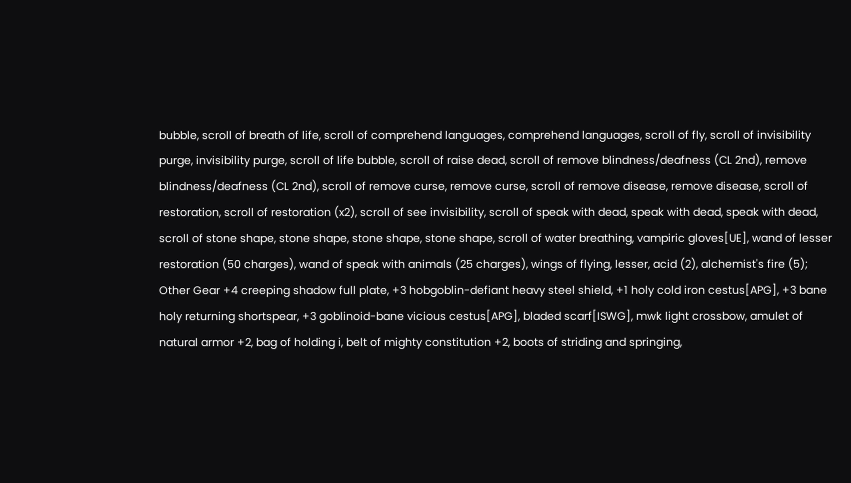bubble, scroll of breath of life, scroll of comprehend languages, comprehend languages, scroll of fly, scroll of invisibility purge, invisibility purge, scroll of life bubble, scroll of raise dead, scroll of remove blindness/deafness (CL 2nd), remove blindness/deafness (CL 2nd), scroll of remove curse, remove curse, scroll of remove disease, remove disease, scroll of restoration, scroll of restoration (x2), scroll of see invisibility, scroll of speak with dead, speak with dead, speak with dead, scroll of stone shape, stone shape, stone shape, stone shape, scroll of water breathing, vampiric gloves[UE], wand of lesser restoration (50 charges), wand of speak with animals (25 charges), wings of flying, lesser, acid (2), alchemist's fire (5); Other Gear +4 creeping shadow full plate, +3 hobgoblin-defiant heavy steel shield, +1 holy cold iron cestus[APG], +3 bane holy returning shortspear, +3 goblinoid-bane vicious cestus[APG], bladed scarf[ISWG], mwk light crossbow, amulet of natural armor +2, bag of holding i, belt of mighty constitution +2, boots of striding and springing,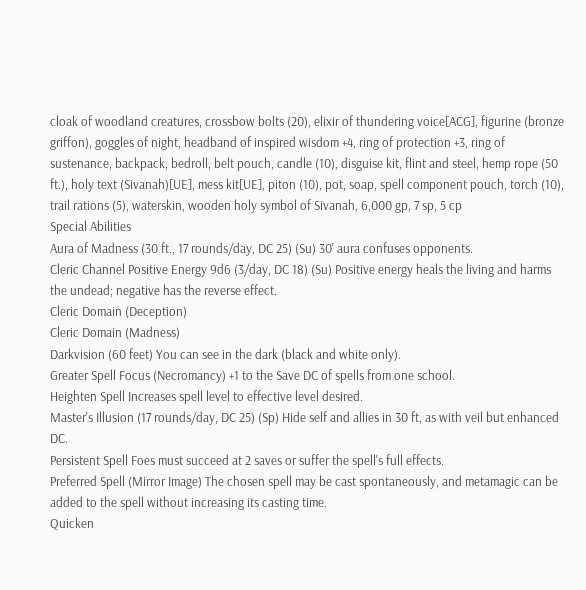cloak of woodland creatures, crossbow bolts (20), elixir of thundering voice[ACG], figurine (bronze griffon), goggles of night, headband of inspired wisdom +4, ring of protection +3, ring of sustenance, backpack, bedroll, belt pouch, candle (10), disguise kit, flint and steel, hemp rope (50 ft.), holy text (Sivanah)[UE], mess kit[UE], piton (10), pot, soap, spell component pouch, torch (10), trail rations (5), waterskin, wooden holy symbol of Sivanah, 6,000 gp, 7 sp, 5 cp
Special Abilities
Aura of Madness (30 ft., 17 rounds/day, DC 25) (Su) 30' aura confuses opponents.
Cleric Channel Positive Energy 9d6 (3/day, DC 18) (Su) Positive energy heals the living and harms the undead; negative has the reverse effect.
Cleric Domain (Deception)
Cleric Domain (Madness)
Darkvision (60 feet) You can see in the dark (black and white only).
Greater Spell Focus (Necromancy) +1 to the Save DC of spells from one school.
Heighten Spell Increases spell level to effective level desired.
Master's Illusion (17 rounds/day, DC 25) (Sp) Hide self and allies in 30 ft, as with veil but enhanced DC.
Persistent Spell Foes must succeed at 2 saves or suffer the spell's full effects.
Preferred Spell (Mirror Image) The chosen spell may be cast spontaneously, and metamagic can be added to the spell without increasing its casting time.
Quicken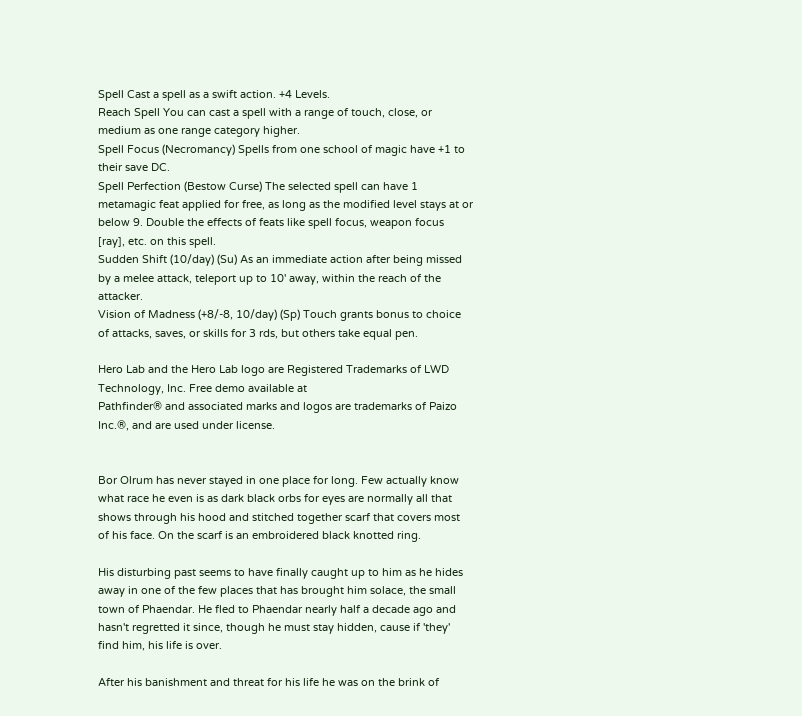Spell Cast a spell as a swift action. +4 Levels.
Reach Spell You can cast a spell with a range of touch, close, or medium as one range category higher.
Spell Focus (Necromancy) Spells from one school of magic have +1 to their save DC.
Spell Perfection (Bestow Curse) The selected spell can have 1 metamagic feat applied for free, as long as the modified level stays at or below 9. Double the effects of feats like spell focus, weapon focus [ray], etc. on this spell.
Sudden Shift (10/day) (Su) As an immediate action after being missed by a melee attack, teleport up to 10' away, within the reach of the attacker.
Vision of Madness (+8/-8, 10/day) (Sp) Touch grants bonus to choice of attacks, saves, or skills for 3 rds, but others take equal pen.

Hero Lab and the Hero Lab logo are Registered Trademarks of LWD Technology, Inc. Free demo available at
Pathfinder® and associated marks and logos are trademarks of Paizo Inc.®, and are used under license.


Bor Olrum has never stayed in one place for long. Few actually know what race he even is as dark black orbs for eyes are normally all that shows through his hood and stitched together scarf that covers most of his face. On the scarf is an embroidered black knotted ring.

His disturbing past seems to have finally caught up to him as he hides away in one of the few places that has brought him solace, the small town of Phaendar. He fled to Phaendar nearly half a decade ago and hasn't regretted it since, though he must stay hidden, cause if 'they' find him, his life is over.

After his banishment and threat for his life he was on the brink of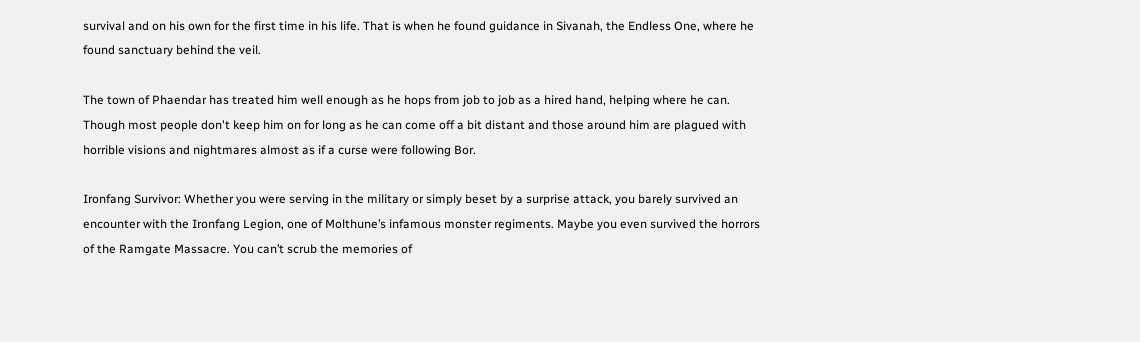survival and on his own for the first time in his life. That is when he found guidance in Sivanah, the Endless One, where he found sanctuary behind the veil.

The town of Phaendar has treated him well enough as he hops from job to job as a hired hand, helping where he can. Though most people don't keep him on for long as he can come off a bit distant and those around him are plagued with horrible visions and nightmares almost as if a curse were following Bor.

Ironfang Survivor: Whether you were serving in the military or simply beset by a surprise attack, you barely survived an encounter with the Ironfang Legion, one of Molthune’s infamous monster regiments. Maybe you even survived the horrors of the Ramgate Massacre. You can’t scrub the memories of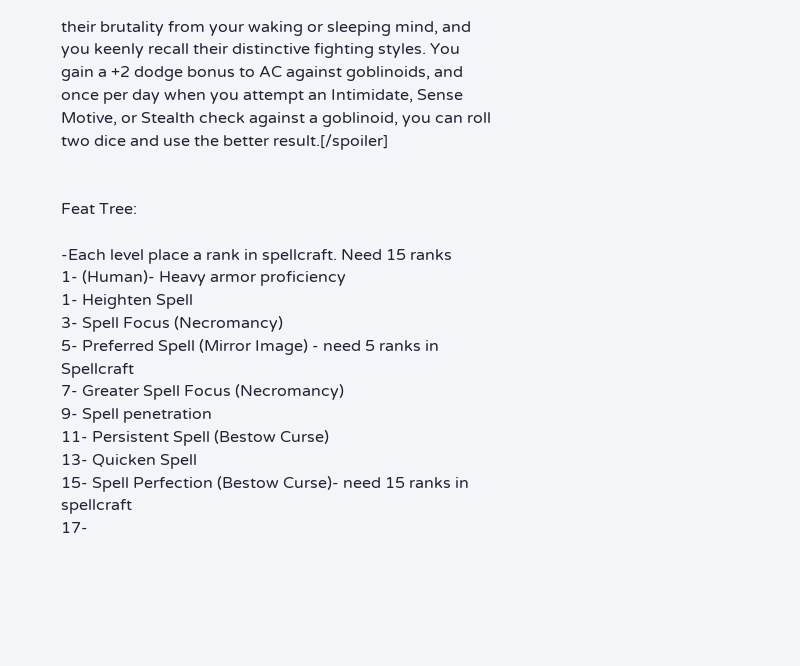their brutality from your waking or sleeping mind, and you keenly recall their distinctive fighting styles. You gain a +2 dodge bonus to AC against goblinoids, and once per day when you attempt an Intimidate, Sense Motive, or Stealth check against a goblinoid, you can roll two dice and use the better result.[/spoiler]


Feat Tree:

-Each level place a rank in spellcraft. Need 15 ranks
1- (Human)- Heavy armor proficiency
1- Heighten Spell
3- Spell Focus (Necromancy)
5- Preferred Spell (Mirror Image) - need 5 ranks in Spellcraft
7- Greater Spell Focus (Necromancy)
9- Spell penetration
11- Persistent Spell (Bestow Curse)
13- Quicken Spell
15- Spell Perfection (Bestow Curse)- need 15 ranks in spellcraft
17-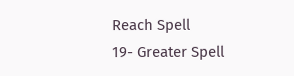Reach Spell
19- Greater Spell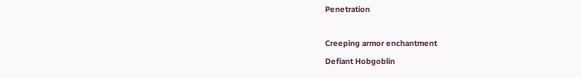Penetration

Creeping armor enchantment
Defiant Hobgoblin